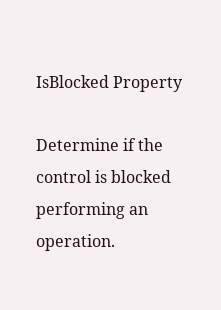IsBlocked Property

Determine if the control is blocked performing an operation.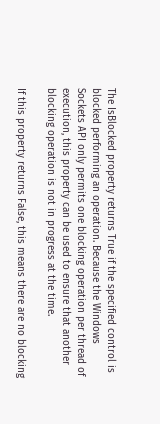The IsBlocked property returns True if the specified control is blocked performing an operation. Because the Windows Sockets API only permits one blocking operation per thread of execution, this property can be used to ensure that another blocking operation is not in progress at the time.

If this property returns False, this means there are no blocking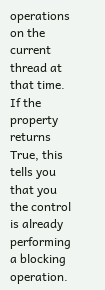operations on the current thread at that time. If the property returns True, this tells you that you the control is already performing a blocking operation.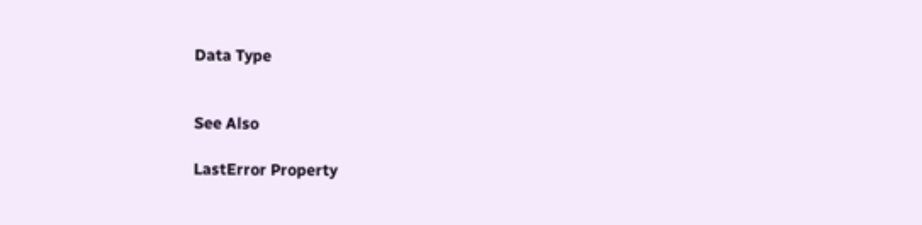Data Type


See Also

LastError Property